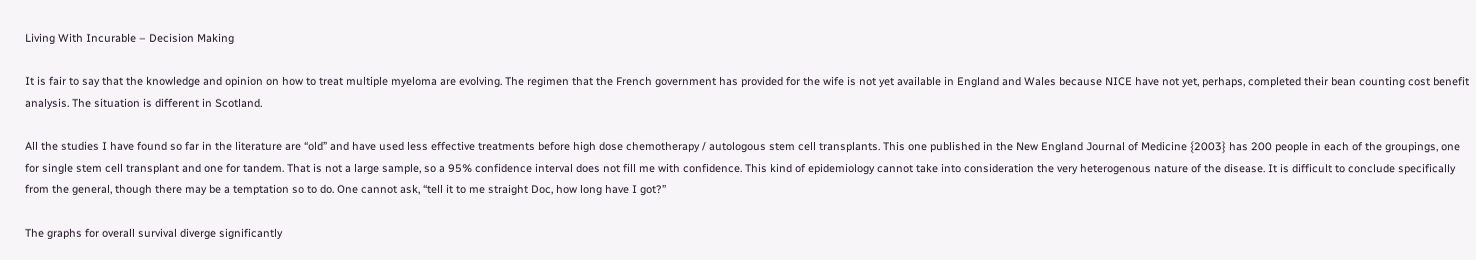Living With Incurable – Decision Making

It is fair to say that the knowledge and opinion on how to treat multiple myeloma are evolving. The regimen that the French government has provided for the wife is not yet available in England and Wales because NICE have not yet, perhaps, completed their bean counting cost benefit analysis. The situation is different in Scotland.

All the studies I have found so far in the literature are “old” and have used less effective treatments before high dose chemotherapy / autologous stem cell transplants. This one published in the New England Journal of Medicine {2003} has 200 people in each of the groupings, one for single stem cell transplant and one for tandem. That is not a large sample, so a 95% confidence interval does not fill me with confidence. This kind of epidemiology cannot take into consideration the very heterogenous nature of the disease. It is difficult to conclude specifically from the general, though there may be a temptation so to do. One cannot ask, “tell it to me straight Doc, how long have I got?”

The graphs for overall survival diverge significantly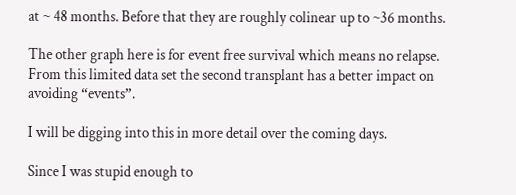at ~ 48 months. Before that they are roughly colinear up to ~36 months.

The other graph here is for event free survival which means no relapse. From this limited data set the second transplant has a better impact on avoiding “events”.

I will be digging into this in more detail over the coming days.

Since I was stupid enough to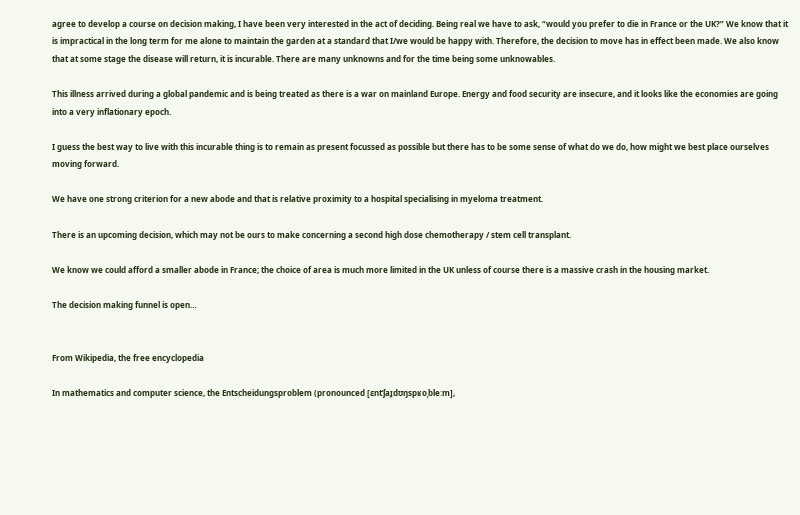agree to develop a course on decision making, I have been very interested in the act of deciding. Being real we have to ask, “would you prefer to die in France or the UK?” We know that it is impractical in the long term for me alone to maintain the garden at a standard that I/we would be happy with. Therefore, the decision to move has in effect been made. We also know that at some stage the disease will return, it is incurable. There are many unknowns and for the time being some unknowables.

This illness arrived during a global pandemic and is being treated as there is a war on mainland Europe. Energy and food security are insecure, and it looks like the economies are going into a very inflationary epoch.

I guess the best way to live with this incurable thing is to remain as present focussed as possible but there has to be some sense of what do we do, how might we best place ourselves moving forward.

We have one strong criterion for a new abode and that is relative proximity to a hospital specialising in myeloma treatment.

There is an upcoming decision, which may not be ours to make concerning a second high dose chemotherapy / stem cell transplant.

We know we could afford a smaller abode in France; the choice of area is much more limited in the UK unless of course there is a massive crash in the housing market.

The decision making funnel is open…


From Wikipedia, the free encyclopedia

In mathematics and computer science, the Entscheidungsproblem (pronounced [ɛntˈʃaɪ̯dʊŋspʁoˌbleːm],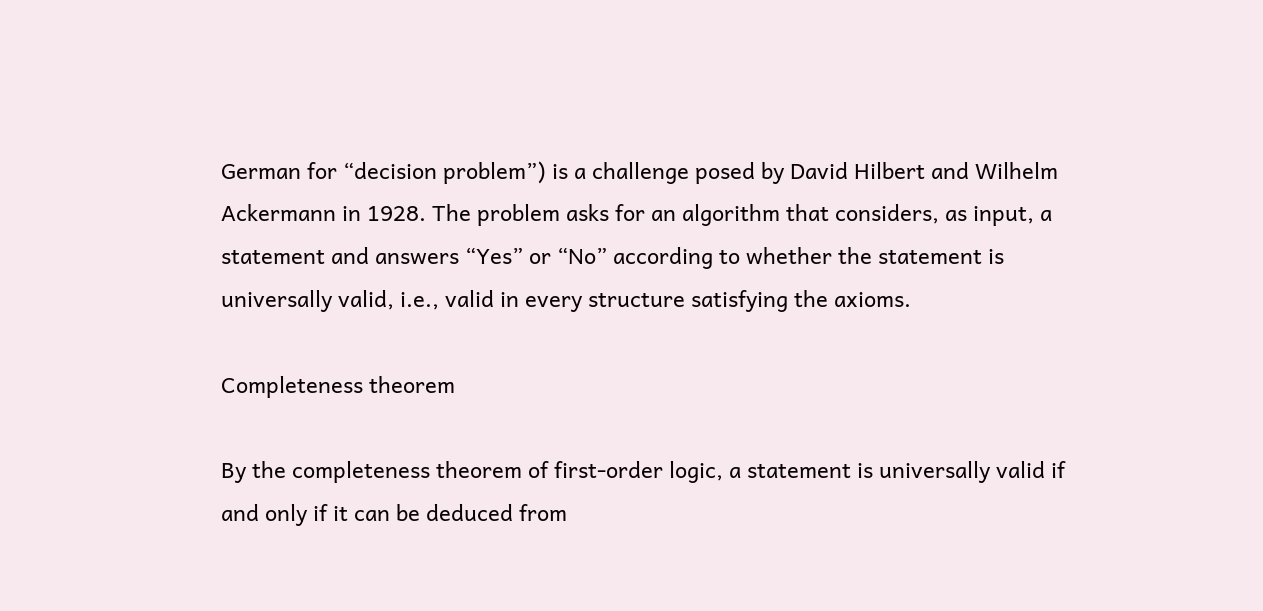German for “decision problem”) is a challenge posed by David Hilbert and Wilhelm Ackermann in 1928. The problem asks for an algorithm that considers, as input, a statement and answers “Yes” or “No” according to whether the statement is universally valid, i.e., valid in every structure satisfying the axioms.

Completeness theorem

By the completeness theorem of first-order logic, a statement is universally valid if and only if it can be deduced from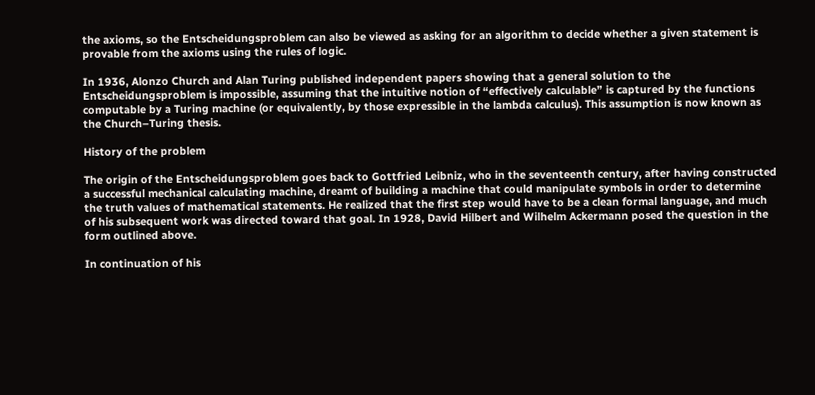the axioms, so the Entscheidungsproblem can also be viewed as asking for an algorithm to decide whether a given statement is provable from the axioms using the rules of logic.

In 1936, Alonzo Church and Alan Turing published independent papers showing that a general solution to the Entscheidungsproblem is impossible, assuming that the intuitive notion of “effectively calculable” is captured by the functions computable by a Turing machine (or equivalently, by those expressible in the lambda calculus). This assumption is now known as the Church–Turing thesis.

History of the problem

The origin of the Entscheidungsproblem goes back to Gottfried Leibniz, who in the seventeenth century, after having constructed a successful mechanical calculating machine, dreamt of building a machine that could manipulate symbols in order to determine the truth values of mathematical statements. He realized that the first step would have to be a clean formal language, and much of his subsequent work was directed toward that goal. In 1928, David Hilbert and Wilhelm Ackermann posed the question in the form outlined above.

In continuation of his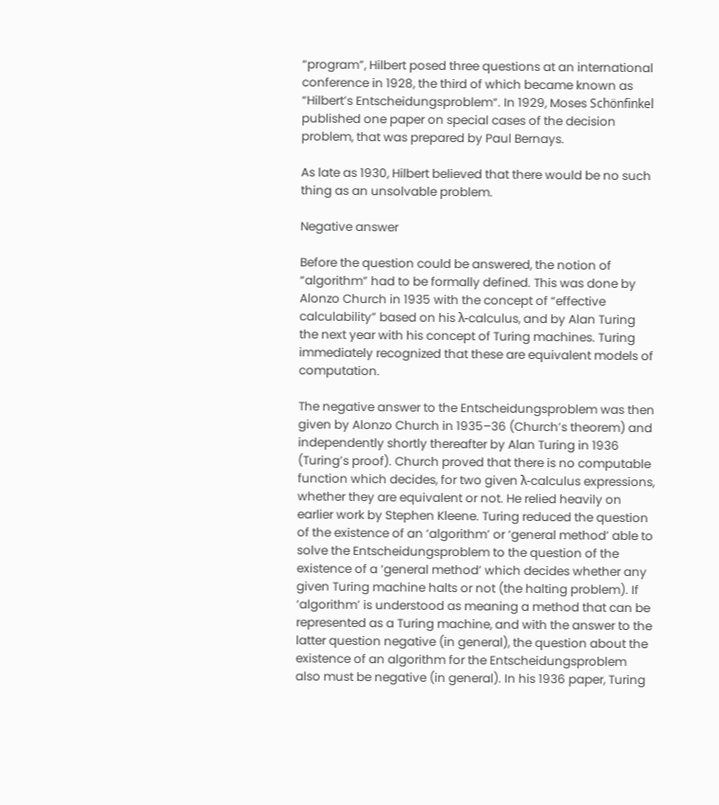“program”, Hilbert posed three questions at an international conference in 1928, the third of which became known as “Hilbert’s Entscheidungsproblem“. In 1929, Moses Schönfinkel published one paper on special cases of the decision problem, that was prepared by Paul Bernays.

As late as 1930, Hilbert believed that there would be no such thing as an unsolvable problem.

Negative answer

Before the question could be answered, the notion of “algorithm” had to be formally defined. This was done by Alonzo Church in 1935 with the concept of “effective calculability” based on his λ-calculus, and by Alan Turing the next year with his concept of Turing machines. Turing immediately recognized that these are equivalent models of computation.

The negative answer to the Entscheidungsproblem was then given by Alonzo Church in 1935–36 (Church’s theorem) and independently shortly thereafter by Alan Turing in 1936 (Turing’s proof). Church proved that there is no computable function which decides, for two given λ-calculus expressions, whether they are equivalent or not. He relied heavily on earlier work by Stephen Kleene. Turing reduced the question of the existence of an ‘algorithm’ or ‘general method’ able to solve the Entscheidungsproblem to the question of the existence of a ‘general method’ which decides whether any given Turing machine halts or not (the halting problem). If ‘algorithm’ is understood as meaning a method that can be represented as a Turing machine, and with the answer to the latter question negative (in general), the question about the existence of an algorithm for the Entscheidungsproblem also must be negative (in general). In his 1936 paper, Turing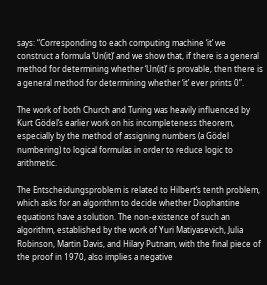says: “Corresponding to each computing machine ‘it’ we construct a formula ‘Un(it)’ and we show that, if there is a general method for determining whether ‘Un(it)’ is provable, then there is a general method for determining whether ‘it’ ever prints 0”.

The work of both Church and Turing was heavily influenced by Kurt Gödel’s earlier work on his incompleteness theorem, especially by the method of assigning numbers (a Gödel numbering) to logical formulas in order to reduce logic to arithmetic.

The Entscheidungsproblem is related to Hilbert’s tenth problem, which asks for an algorithm to decide whether Diophantine equations have a solution. The non-existence of such an algorithm, established by the work of Yuri Matiyasevich, Julia Robinson, Martin Davis, and Hilary Putnam, with the final piece of the proof in 1970, also implies a negative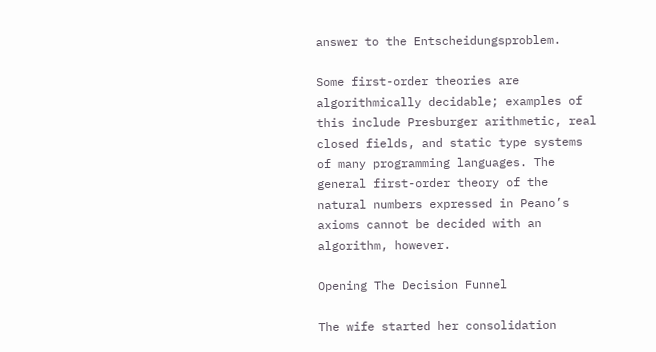answer to the Entscheidungsproblem.

Some first-order theories are algorithmically decidable; examples of this include Presburger arithmetic, real closed fields, and static type systems of many programming languages. The general first-order theory of the natural numbers expressed in Peano’s axioms cannot be decided with an algorithm, however.

Opening The Decision Funnel

The wife started her consolidation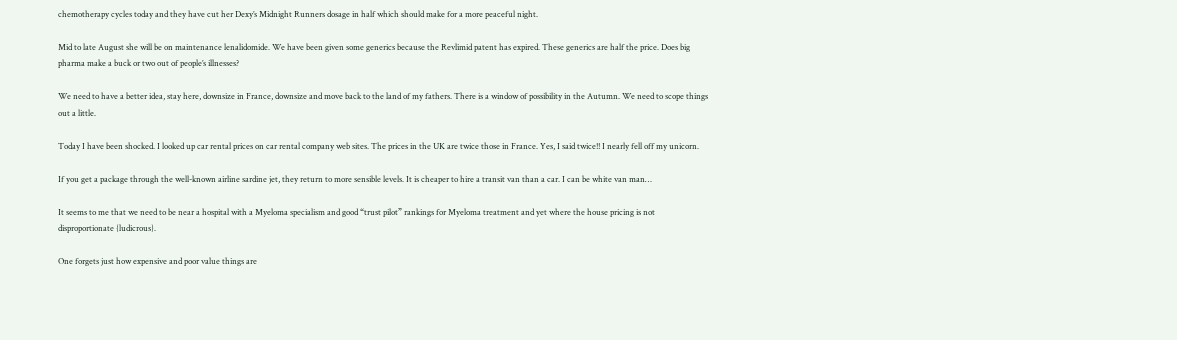chemotherapy cycles today and they have cut her Dexy’s Midnight Runners dosage in half which should make for a more peaceful night.

Mid to late August she will be on maintenance lenalidomide. We have been given some generics because the Revlimid patent has expired. These generics are half the price. Does big pharma make a buck or two out of people’s illnesses?

We need to have a better idea, stay here, downsize in France, downsize and move back to the land of my fathers. There is a window of possibility in the Autumn. We need to scope things out a little.

Today I have been shocked. I looked up car rental prices on car rental company web sites. The prices in the UK are twice those in France. Yes, I said twice!! I nearly fell off my unicorn.

If you get a package through the well-known airline sardine jet, they return to more sensible levels. It is cheaper to hire a transit van than a car. I can be white van man…

It seems to me that we need to be near a hospital with a Myeloma specialism and good “trust pilot” rankings for Myeloma treatment and yet where the house pricing is not disproportionate {ludicrous}.

One forgets just how expensive and poor value things are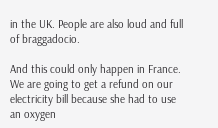in the UK. People are also loud and full of braggadocio.

And this could only happen in France. We are going to get a refund on our electricity bill because she had to use an oxygen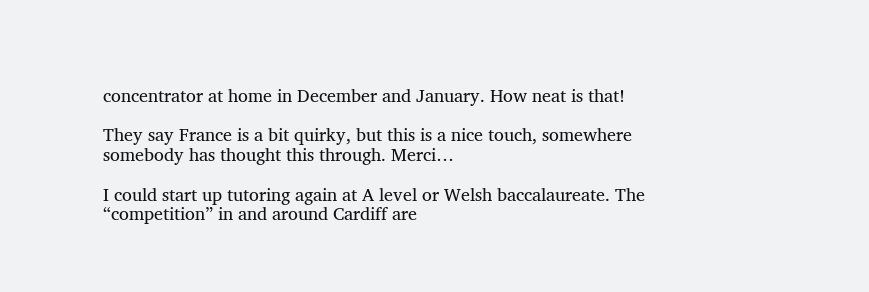concentrator at home in December and January. How neat is that!

They say France is a bit quirky, but this is a nice touch, somewhere somebody has thought this through. Merci…

I could start up tutoring again at A level or Welsh baccalaureate. The “competition” in and around Cardiff are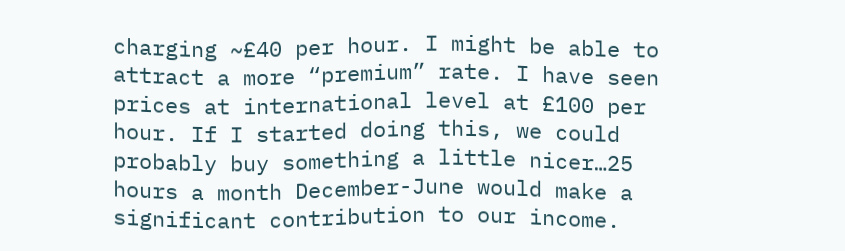charging ~£40 per hour. I might be able to attract a more “premium” rate. I have seen prices at international level at £100 per hour. If I started doing this, we could probably buy something a little nicer…25 hours a month December-June would make a significant contribution to our income.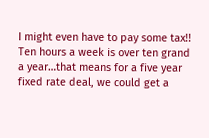I might even have to pay some tax!! Ten hours a week is over ten grand a year…that means for a five year fixed rate deal, we could get a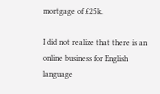mortgage of £25k.

I did not realize that there is an online business for English language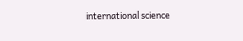international science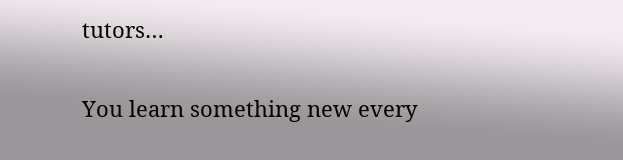tutors…

You learn something new every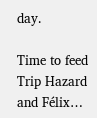day.

Time to feed Trip Hazard and Félix…